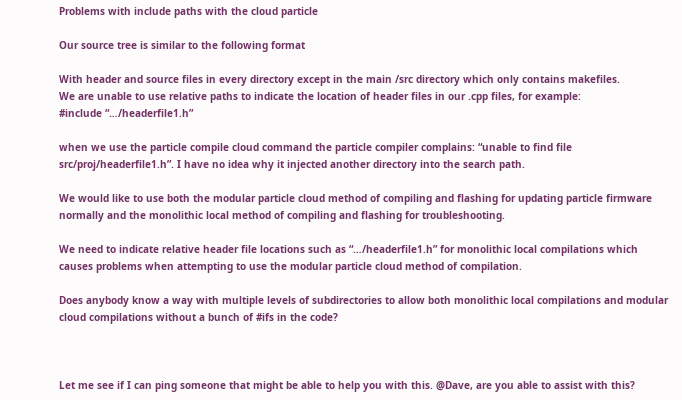Problems with include paths with the cloud particle

Our source tree is similar to the following format

With header and source files in every directory except in the main /src directory which only contains makefiles.
We are unable to use relative paths to indicate the location of header files in our .cpp files, for example:
#include “…/headerfile1.h”

when we use the particle compile cloud command the particle compiler complains: “unable to find file src/proj/headerfile1.h”. I have no idea why it injected another directory into the search path.

We would like to use both the modular particle cloud method of compiling and flashing for updating particle firmware normally and the monolithic local method of compiling and flashing for troubleshooting.

We need to indicate relative header file locations such as “…/headerfile1.h” for monolithic local compilations which causes problems when attempting to use the modular particle cloud method of compilation.

Does anybody know a way with multiple levels of subdirectories to allow both monolithic local compilations and modular cloud compilations without a bunch of #ifs in the code?



Let me see if I can ping someone that might be able to help you with this. @Dave, are you able to assist with this?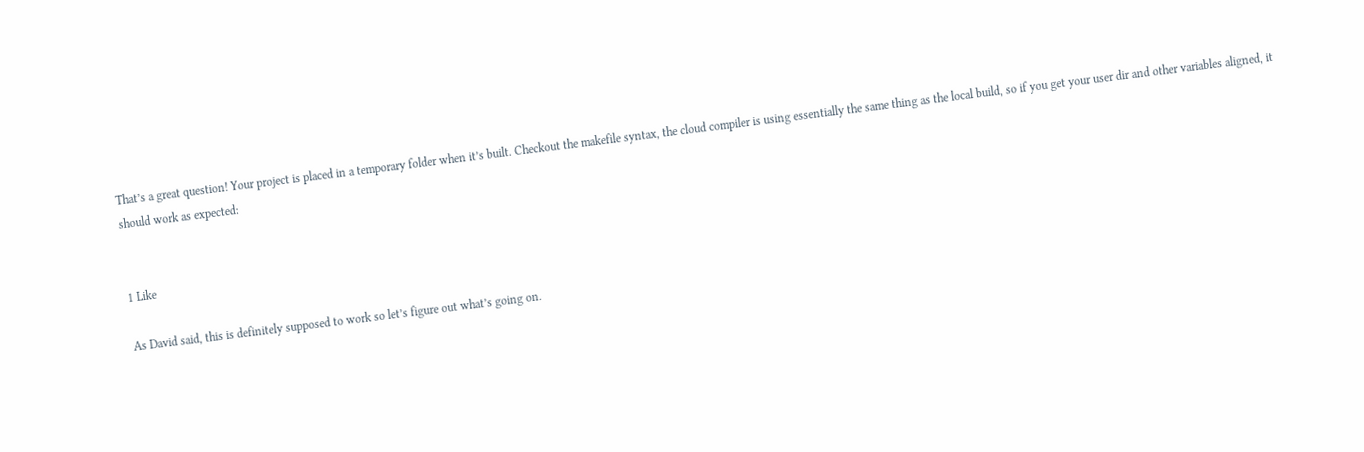That’s a great question! Your project is placed in a temporary folder when it’s built. Checkout the makefile syntax, the cloud compiler is using essentially the same thing as the local build, so if you get your user dir and other variables aligned, it should work as expected:


1 Like

As David said, this is definitely supposed to work so let’s figure out what’s going on.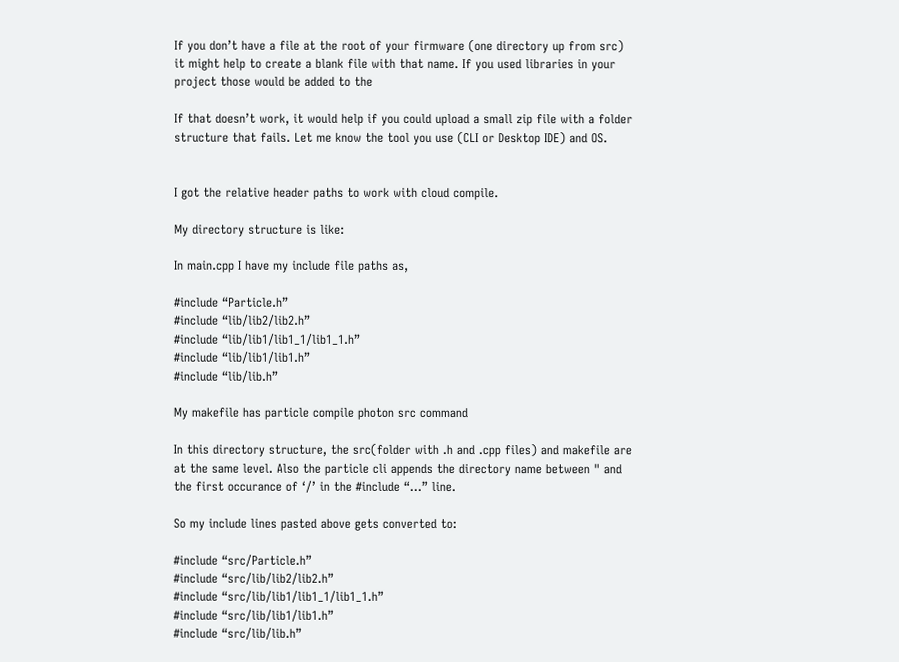If you don’t have a file at the root of your firmware (one directory up from src) it might help to create a blank file with that name. If you used libraries in your project those would be added to the

If that doesn’t work, it would help if you could upload a small zip file with a folder structure that fails. Let me know the tool you use (CLI or Desktop IDE) and OS.


I got the relative header paths to work with cloud compile.

My directory structure is like:

In main.cpp I have my include file paths as,

#include “Particle.h”
#include “lib/lib2/lib2.h”
#include “lib/lib1/lib1_1/lib1_1.h”
#include “lib/lib1/lib1.h”
#include “lib/lib.h”

My makefile has particle compile photon src command

In this directory structure, the src(folder with .h and .cpp files) and makefile are at the same level. Also the particle cli appends the directory name between " and the first occurance of ‘/’ in the #include “…” line.

So my include lines pasted above gets converted to:

#include “src/Particle.h”
#include “src/lib/lib2/lib2.h”
#include “src/lib/lib1/lib1_1/lib1_1.h”
#include “src/lib/lib1/lib1.h”
#include “src/lib/lib.h”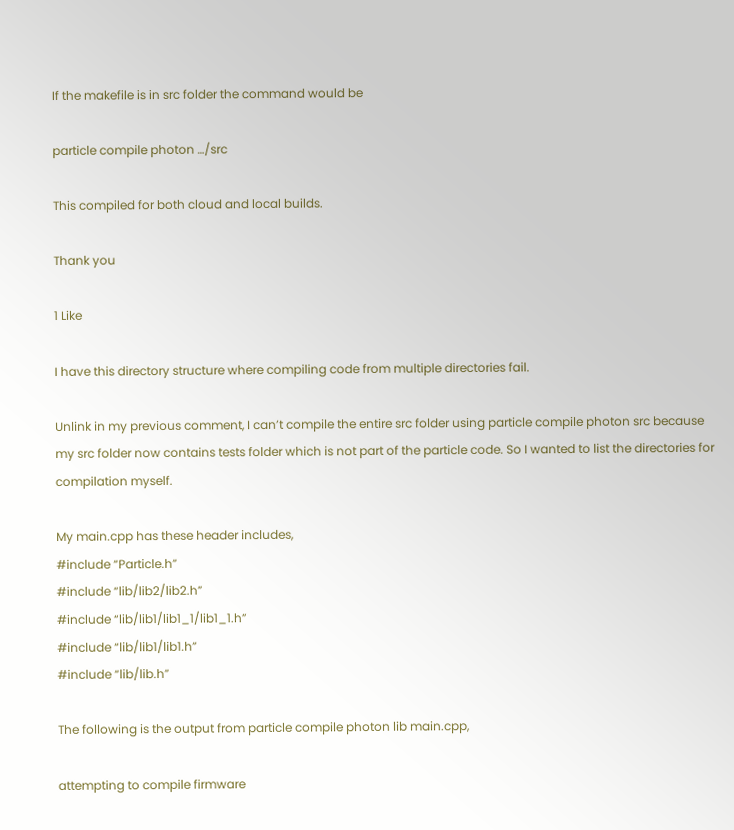If the makefile is in src folder the command would be

particle compile photon …/src

This compiled for both cloud and local builds.

Thank you

1 Like

I have this directory structure where compiling code from multiple directories fail.

Unlink in my previous comment, I can’t compile the entire src folder using particle compile photon src because my src folder now contains tests folder which is not part of the particle code. So I wanted to list the directories for compilation myself.

My main.cpp has these header includes,
#include “Particle.h”
#include “lib/lib2/lib2.h”
#include “lib/lib1/lib1_1/lib1_1.h”
#include “lib/lib1/lib1.h”
#include “lib/lib.h”

The following is the output from particle compile photon lib main.cpp,

attempting to compile firmware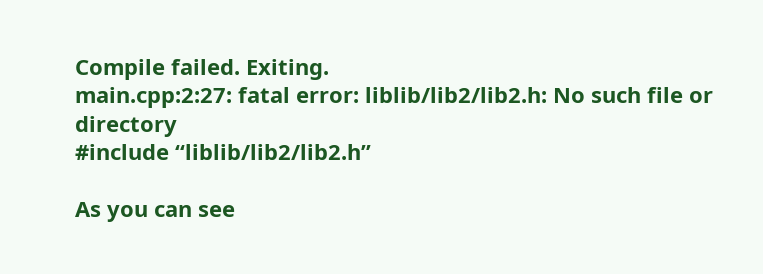Compile failed. Exiting.
main.cpp:2:27: fatal error: liblib/lib2/lib2.h: No such file or directory
#include “liblib/lib2/lib2.h”

As you can see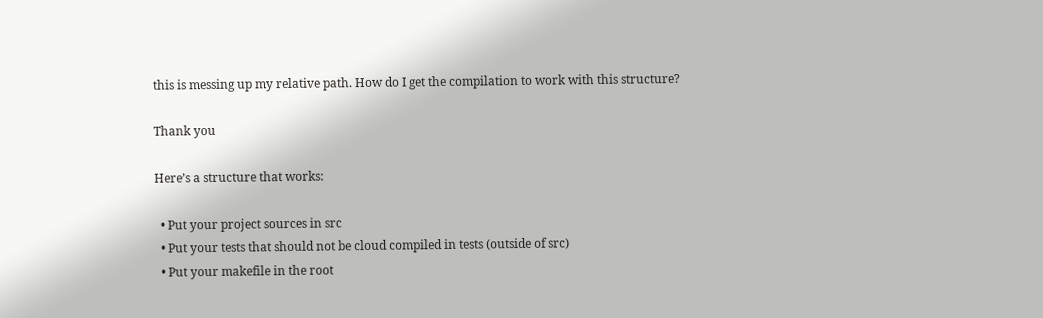this is messing up my relative path. How do I get the compilation to work with this structure?

Thank you

Here’s a structure that works:

  • Put your project sources in src
  • Put your tests that should not be cloud compiled in tests (outside of src)
  • Put your makefile in the root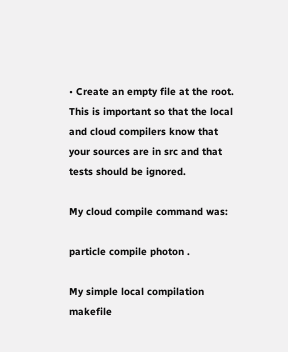• Create an empty file at the root. This is important so that the local and cloud compilers know that your sources are in src and that tests should be ignored.

My cloud compile command was:

particle compile photon .

My simple local compilation makefile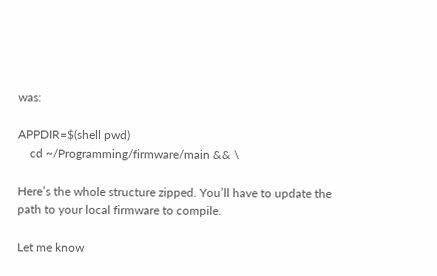was:

APPDIR=$(shell pwd)
    cd ~/Programming/firmware/main && \

Here’s the whole structure zipped. You’ll have to update the path to your local firmware to compile.

Let me know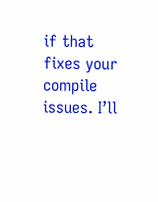if that fixes your compile issues. I’ll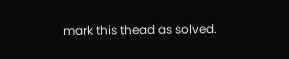mark this thead as solved.